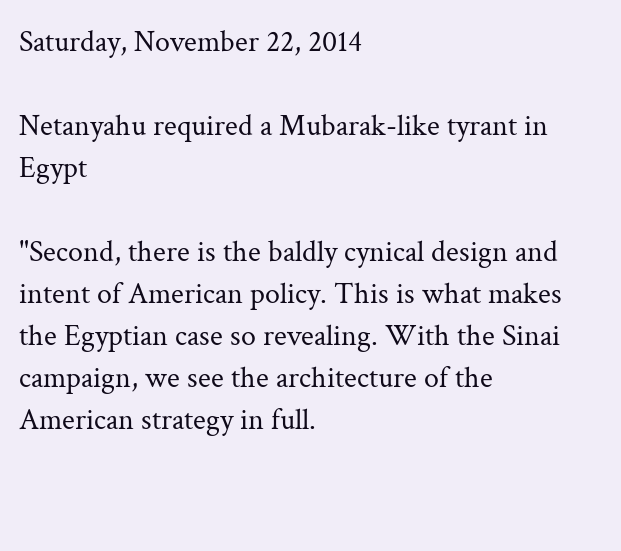Saturday, November 22, 2014

Netanyahu required a Mubarak-like tyrant in Egypt

"Second, there is the baldly cynical design and intent of American policy. This is what makes the Egyptian case so revealing. With the Sinai campaign, we see the architecture of the American strategy in full.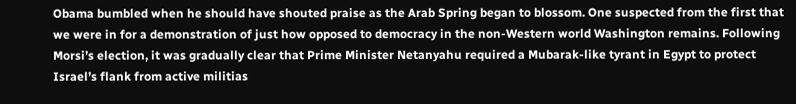Obama bumbled when he should have shouted praise as the Arab Spring began to blossom. One suspected from the first that we were in for a demonstration of just how opposed to democracy in the non-Western world Washington remains. Following Morsi’s election, it was gradually clear that Prime Minister Netanyahu required a Mubarak-like tyrant in Egypt to protect Israel’s flank from active militias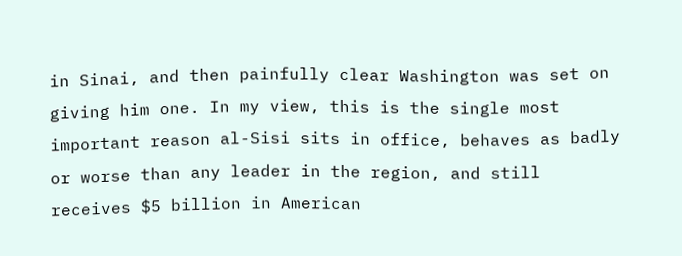in Sinai, and then painfully clear Washington was set on giving him one. In my view, this is the single most important reason al-Sisi sits in office, behaves as badly or worse than any leader in the region, and still receives $5 billion in American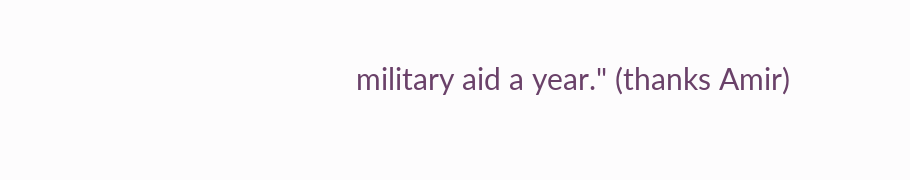military aid a year." (thanks Amir)